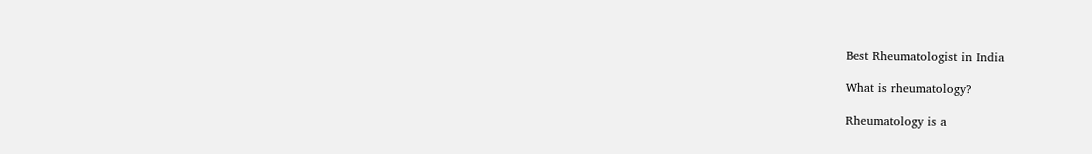Best Rheumatologist in India

What is rheumatology?

Rheumatology is a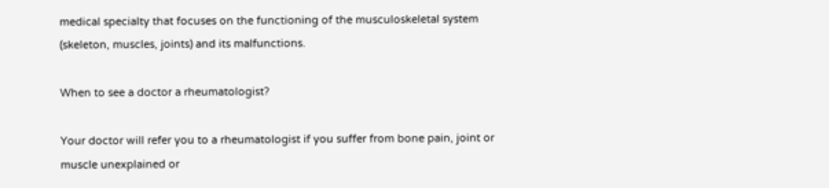medical specialty that focuses on the functioning of the musculoskeletal system (skeleton, muscles, joints) and its malfunctions.

When to see a doctor a rheumatologist?

Your doctor will refer you to a rheumatologist if you suffer from bone pain, joint or muscle unexplained or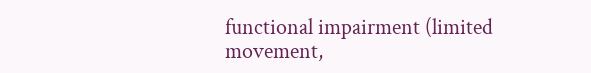functional impairment (limited movement,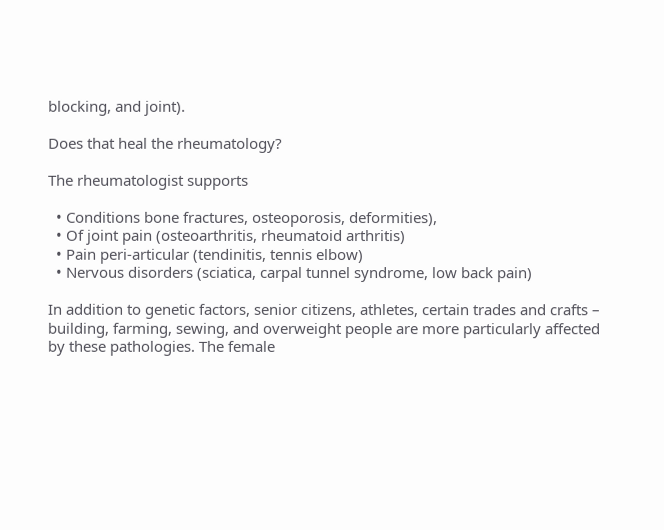blocking, and joint).

Does that heal the rheumatology?

The rheumatologist supports

  • Conditions bone fractures, osteoporosis, deformities),
  • Of joint pain (osteoarthritis, rheumatoid arthritis)
  • Pain peri-articular (tendinitis, tennis elbow)
  • Nervous disorders (sciatica, carpal tunnel syndrome, low back pain)

In addition to genetic factors, senior citizens, athletes, certain trades and crafts – building, farming, sewing, and overweight people are more particularly affected by these pathologies. The female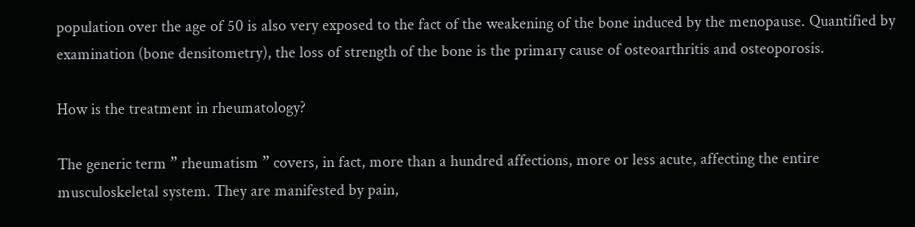population over the age of 50 is also very exposed to the fact of the weakening of the bone induced by the menopause. Quantified by examination (bone densitometry), the loss of strength of the bone is the primary cause of osteoarthritis and osteoporosis.

How is the treatment in rheumatology?

The generic term ” rheumatism ” covers, in fact, more than a hundred affections, more or less acute, affecting the entire musculoskeletal system. They are manifested by pain,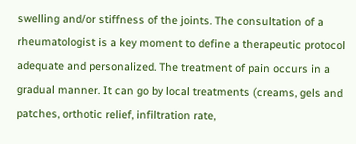swelling and/or stiffness of the joints. The consultation of a rheumatologist is a key moment to define a therapeutic protocol adequate and personalized. The treatment of pain occurs in a gradual manner. It can go by local treatments (creams, gels and patches, orthotic relief, infiltration rate,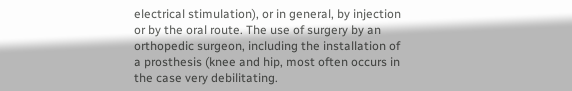electrical stimulation), or in general, by injection or by the oral route. The use of surgery by an orthopedic surgeon, including the installation of a prosthesis (knee and hip, most often occurs in the case very debilitating.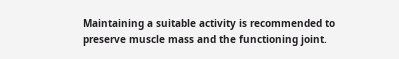Maintaining a suitable activity is recommended to preserve muscle mass and the functioning joint.